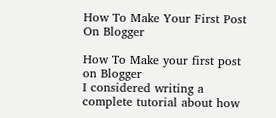How To Make Your First Post On Blogger

How To Make your first post on Blogger
I considered writing a complete tutorial about how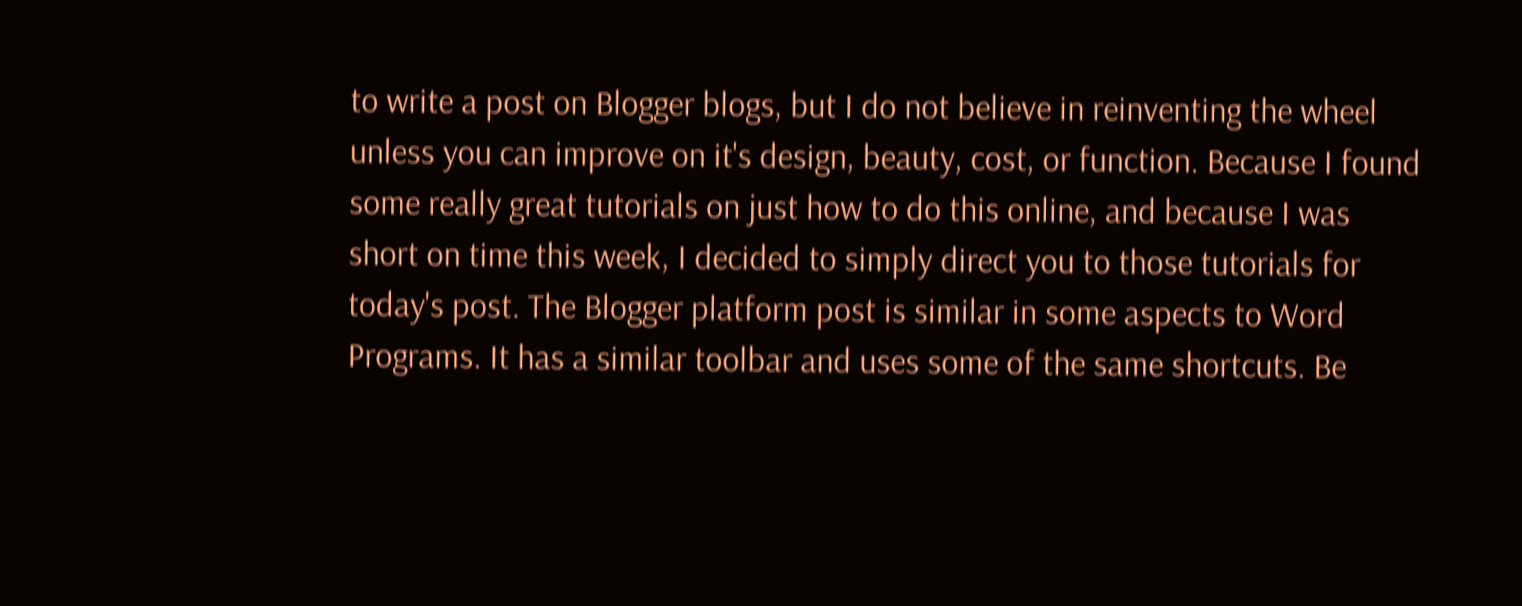to write a post on Blogger blogs, but I do not believe in reinventing the wheel unless you can improve on it's design, beauty, cost, or function. Because I found some really great tutorials on just how to do this online, and because I was short on time this week, I decided to simply direct you to those tutorials for today's post. The Blogger platform post is similar in some aspects to Word Programs. It has a similar toolbar and uses some of the same shortcuts. Be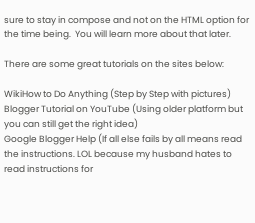sure to stay in compose and not on the HTML option for the time being.  You will learn more about that later.

There are some great tutorials on the sites below:

WikiHow to Do Anything (Step by Step with pictures)
Blogger Tutorial on YouTube (Using older platform but you can still get the right idea)
Google Blogger Help (If all else fails by all means read the instructions. LOL because my husband hates to read instructions for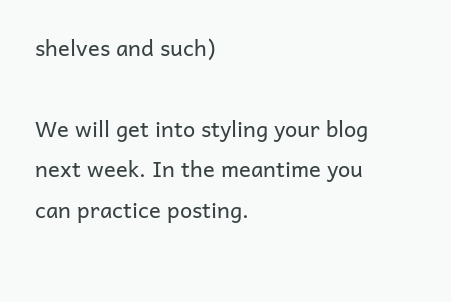shelves and such)

We will get into styling your blog next week. In the meantime you can practice posting.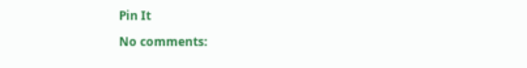Pin It

No comments: